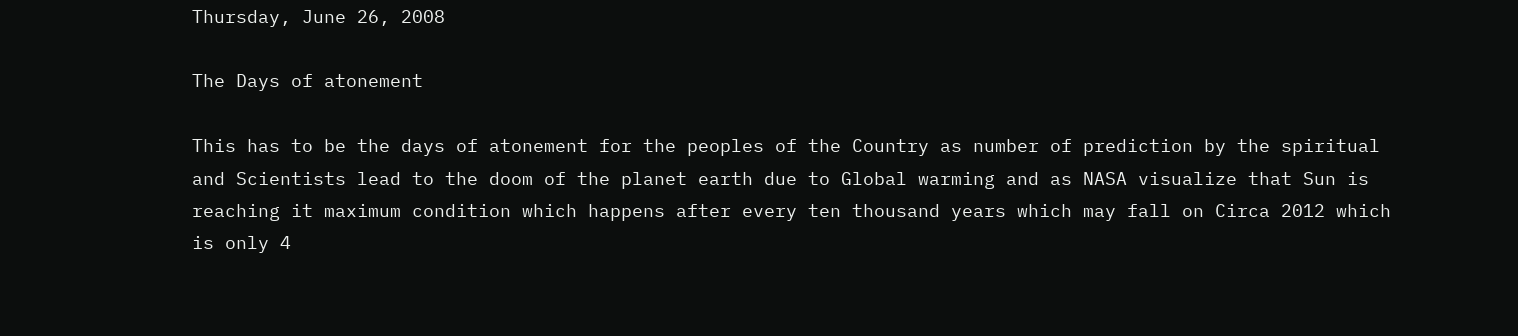Thursday, June 26, 2008

The Days of atonement

This has to be the days of atonement for the peoples of the Country as number of prediction by the spiritual and Scientists lead to the doom of the planet earth due to Global warming and as NASA visualize that Sun is reaching it maximum condition which happens after every ten thousand years which may fall on Circa 2012 which is only 4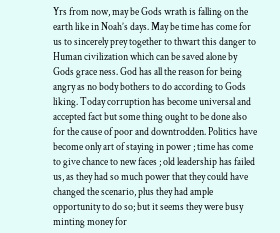Yrs from now, may be Gods wrath is falling on the earth like in Noah’s days. May be time has come for us to sincerely prey together to thwart this danger to Human civilization which can be saved alone by Gods grace ness. God has all the reason for being angry as no body bothers to do according to Gods liking. Today corruption has become universal and accepted fact but some thing ought to be done also for the cause of poor and downtrodden. Politics have become only art of staying in power ; time has come to give chance to new faces ; old leadership has failed us, as they had so much power that they could have changed the scenario, plus they had ample opportunity to do so; but it seems they were busy minting money for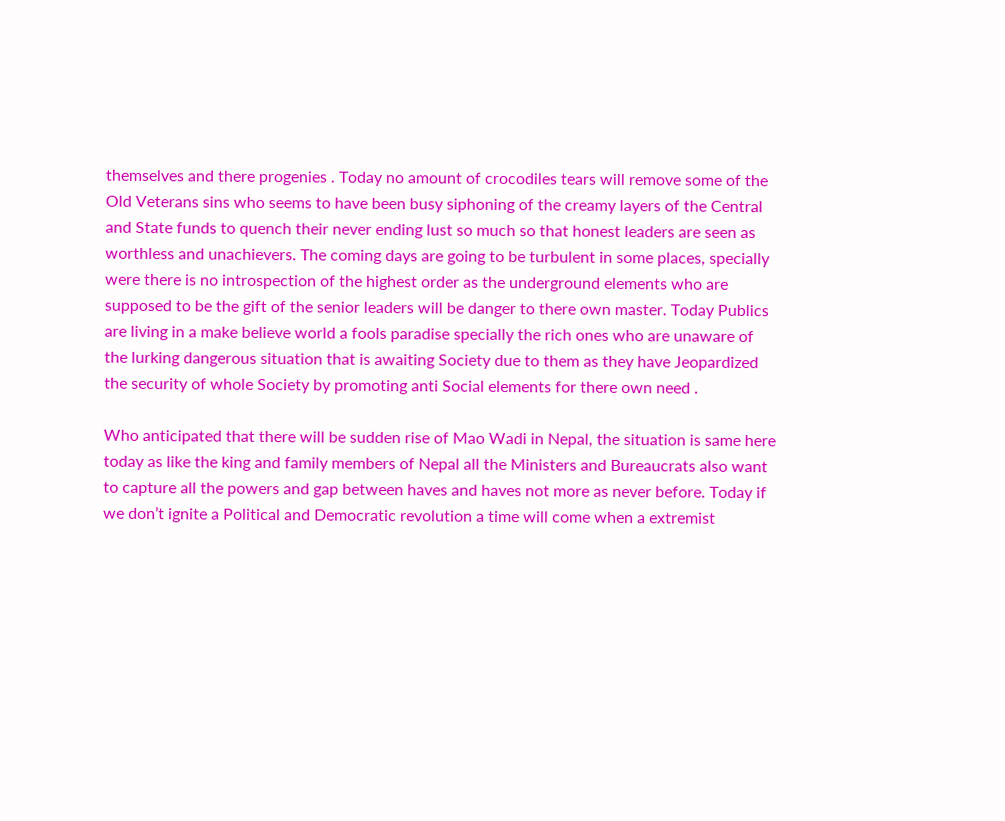themselves and there progenies . Today no amount of crocodiles tears will remove some of the Old Veterans sins who seems to have been busy siphoning of the creamy layers of the Central and State funds to quench their never ending lust so much so that honest leaders are seen as worthless and unachievers. The coming days are going to be turbulent in some places, specially were there is no introspection of the highest order as the underground elements who are supposed to be the gift of the senior leaders will be danger to there own master. Today Publics are living in a make believe world a fools paradise specially the rich ones who are unaware of the lurking dangerous situation that is awaiting Society due to them as they have Jeopardized the security of whole Society by promoting anti Social elements for there own need .

Who anticipated that there will be sudden rise of Mao Wadi in Nepal, the situation is same here today as like the king and family members of Nepal all the Ministers and Bureaucrats also want to capture all the powers and gap between haves and haves not more as never before. Today if we don’t ignite a Political and Democratic revolution a time will come when a extremist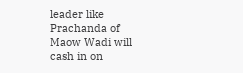leader like Prachanda of Maow Wadi will cash in on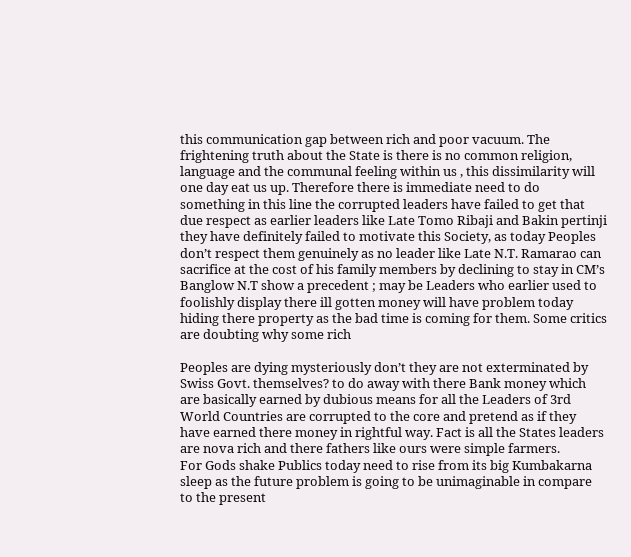this communication gap between rich and poor vacuum. The frightening truth about the State is there is no common religion, language and the communal feeling within us , this dissimilarity will one day eat us up. Therefore there is immediate need to do something in this line the corrupted leaders have failed to get that due respect as earlier leaders like Late Tomo Ribaji and Bakin pertinji they have definitely failed to motivate this Society, as today Peoples don’t respect them genuinely as no leader like Late N.T. Ramarao can sacrifice at the cost of his family members by declining to stay in CM’s Banglow N.T show a precedent ; may be Leaders who earlier used to foolishly display there ill gotten money will have problem today hiding there property as the bad time is coming for them. Some critics are doubting why some rich

Peoples are dying mysteriously don’t they are not exterminated by Swiss Govt. themselves? to do away with there Bank money which are basically earned by dubious means for all the Leaders of 3rd World Countries are corrupted to the core and pretend as if they have earned there money in rightful way. Fact is all the States leaders are nova rich and there fathers like ours were simple farmers.
For Gods shake Publics today need to rise from its big Kumbakarna sleep as the future problem is going to be unimaginable in compare to the present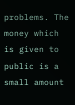problems. The money which is given to public is a small amount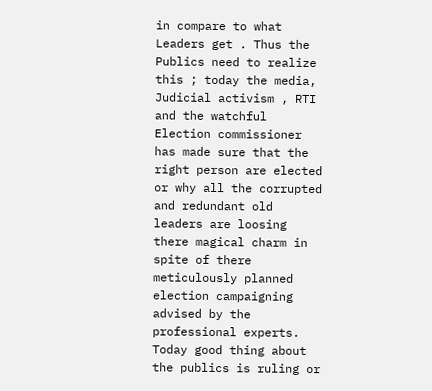in compare to what Leaders get . Thus the Publics need to realize this ; today the media, Judicial activism , RTI and the watchful Election commissioner has made sure that the right person are elected or why all the corrupted and redundant old leaders are loosing there magical charm in spite of there meticulously planned election campaigning advised by the professional experts. Today good thing about the publics is ruling or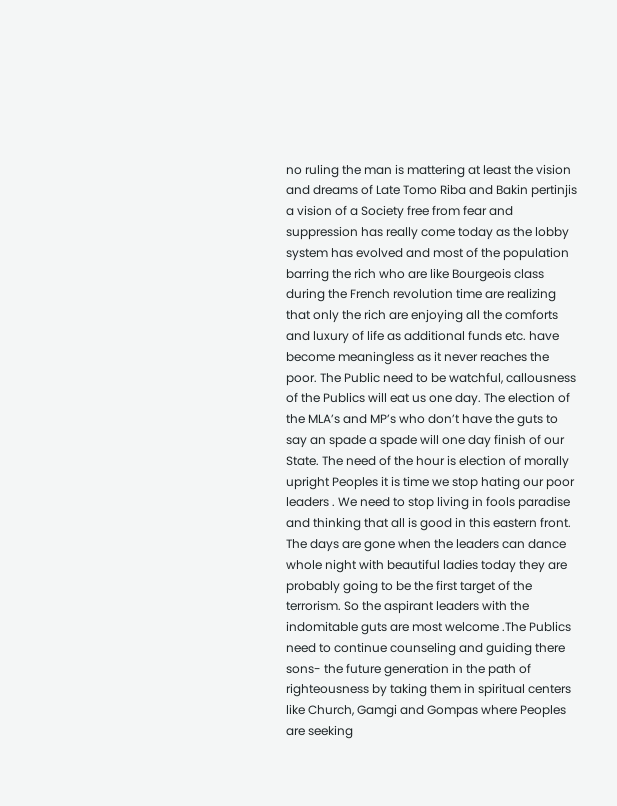no ruling the man is mattering at least the vision and dreams of Late Tomo Riba and Bakin pertinjis a vision of a Society free from fear and suppression has really come today as the lobby system has evolved and most of the population barring the rich who are like Bourgeois class during the French revolution time are realizing that only the rich are enjoying all the comforts and luxury of life as additional funds etc. have become meaningless as it never reaches the poor. The Public need to be watchful, callousness of the Publics will eat us one day. The election of the MLA’s and MP’s who don’t have the guts to say an spade a spade will one day finish of our State. The need of the hour is election of morally upright Peoples it is time we stop hating our poor leaders . We need to stop living in fools paradise and thinking that all is good in this eastern front. The days are gone when the leaders can dance whole night with beautiful ladies today they are probably going to be the first target of the terrorism. So the aspirant leaders with the indomitable guts are most welcome .The Publics need to continue counseling and guiding there sons- the future generation in the path of righteousness by taking them in spiritual centers like Church, Gamgi and Gompas where Peoples are seeking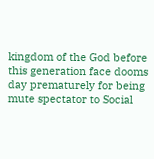kingdom of the God before this generation face dooms day prematurely for being mute spectator to Social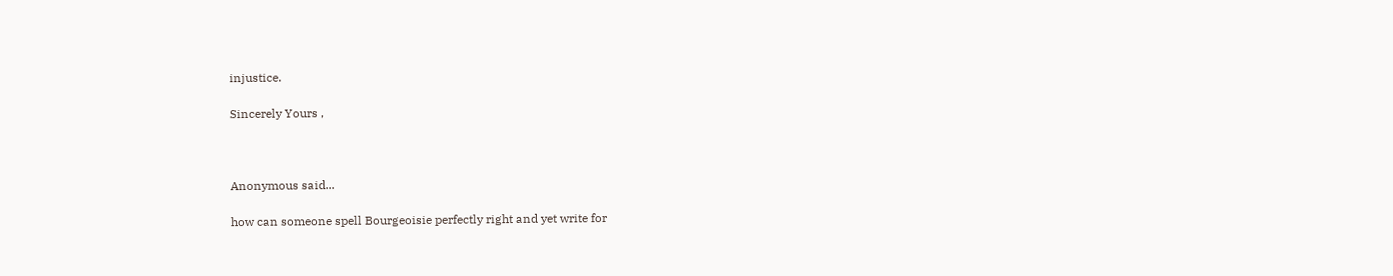injustice.

Sincerely Yours ,



Anonymous said...

how can someone spell Bourgeoisie perfectly right and yet write for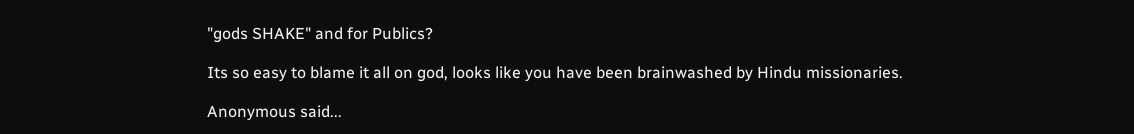"gods SHAKE" and for Publics?

Its so easy to blame it all on god, looks like you have been brainwashed by Hindu missionaries.

Anonymous said...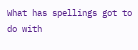What has spellings got to do with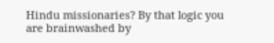Hindu missionaries? By that logic you are brainwashed by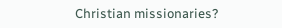Christian missionaries?